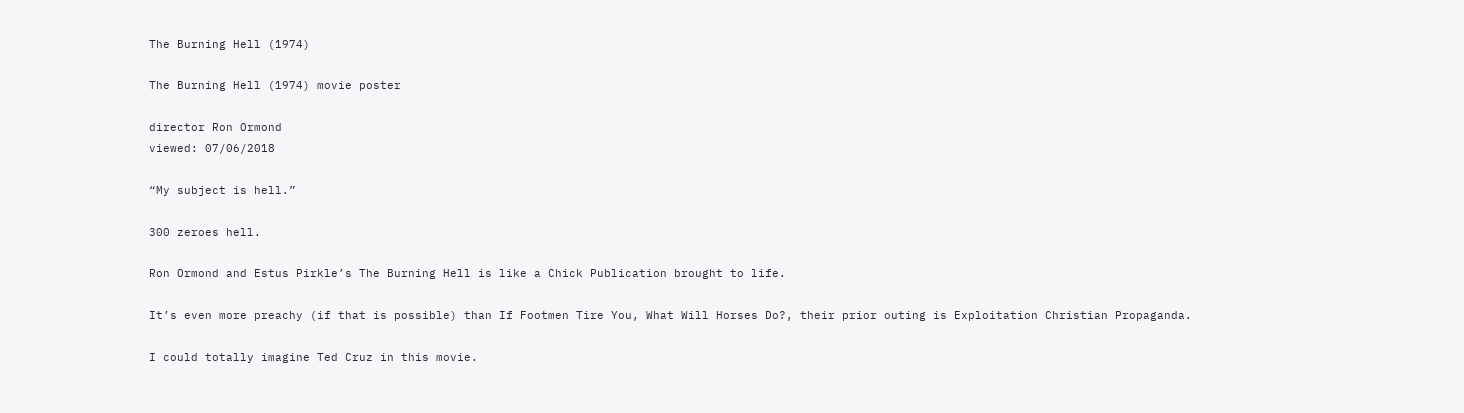The Burning Hell (1974)

The Burning Hell (1974) movie poster

director Ron Ormond
viewed: 07/06/2018

“My subject is hell.”

300 zeroes hell.

Ron Ormond and Estus Pirkle’s The Burning Hell is like a Chick Publication brought to life.

It’s even more preachy (if that is possible) than If Footmen Tire You, What Will Horses Do?, their prior outing is Exploitation Christian Propaganda.

I could totally imagine Ted Cruz in this movie.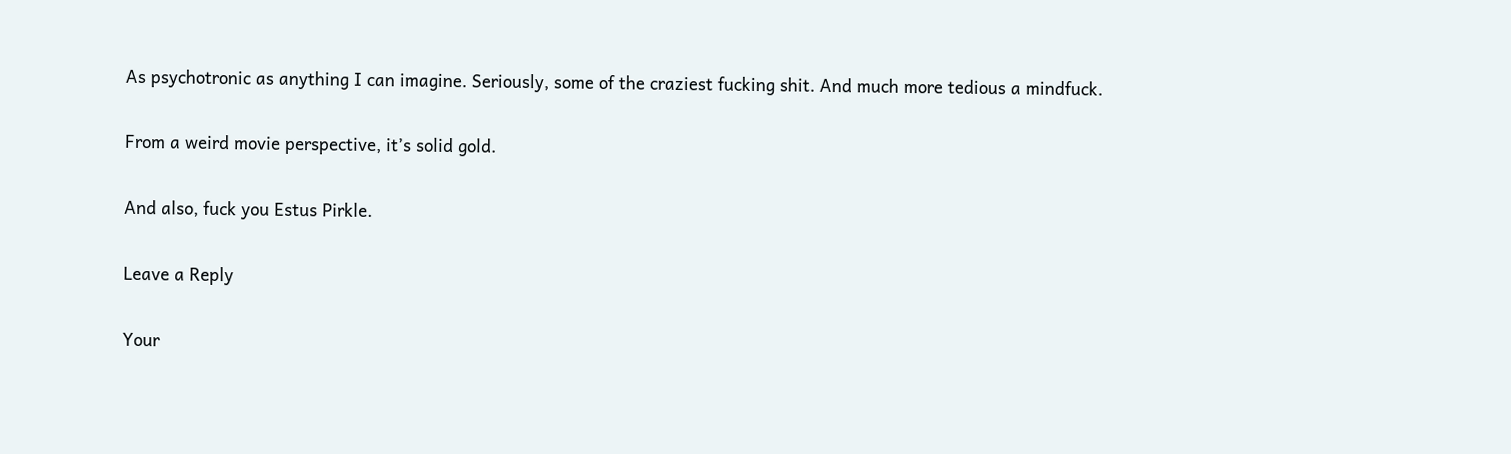As psychotronic as anything I can imagine. Seriously, some of the craziest fucking shit. And much more tedious a mindfuck.

From a weird movie perspective, it’s solid gold.

And also, fuck you Estus Pirkle.

Leave a Reply

Your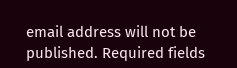email address will not be published. Required fields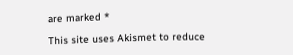are marked *

This site uses Akismet to reduce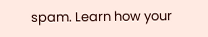spam. Learn how your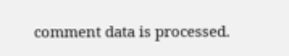comment data is processed.